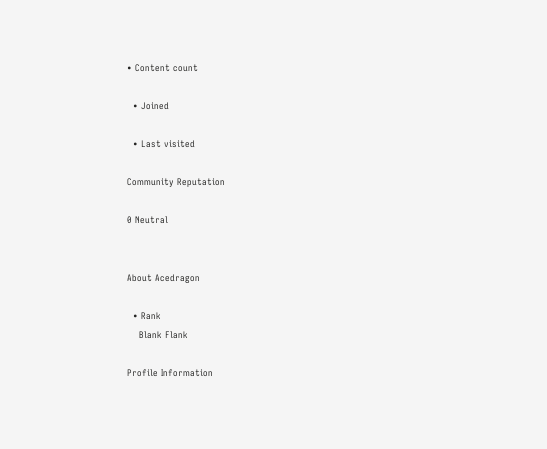• Content count

  • Joined

  • Last visited

Community Reputation

0 Neutral


About Acedragon

  • Rank
    Blank Flank

Profile Information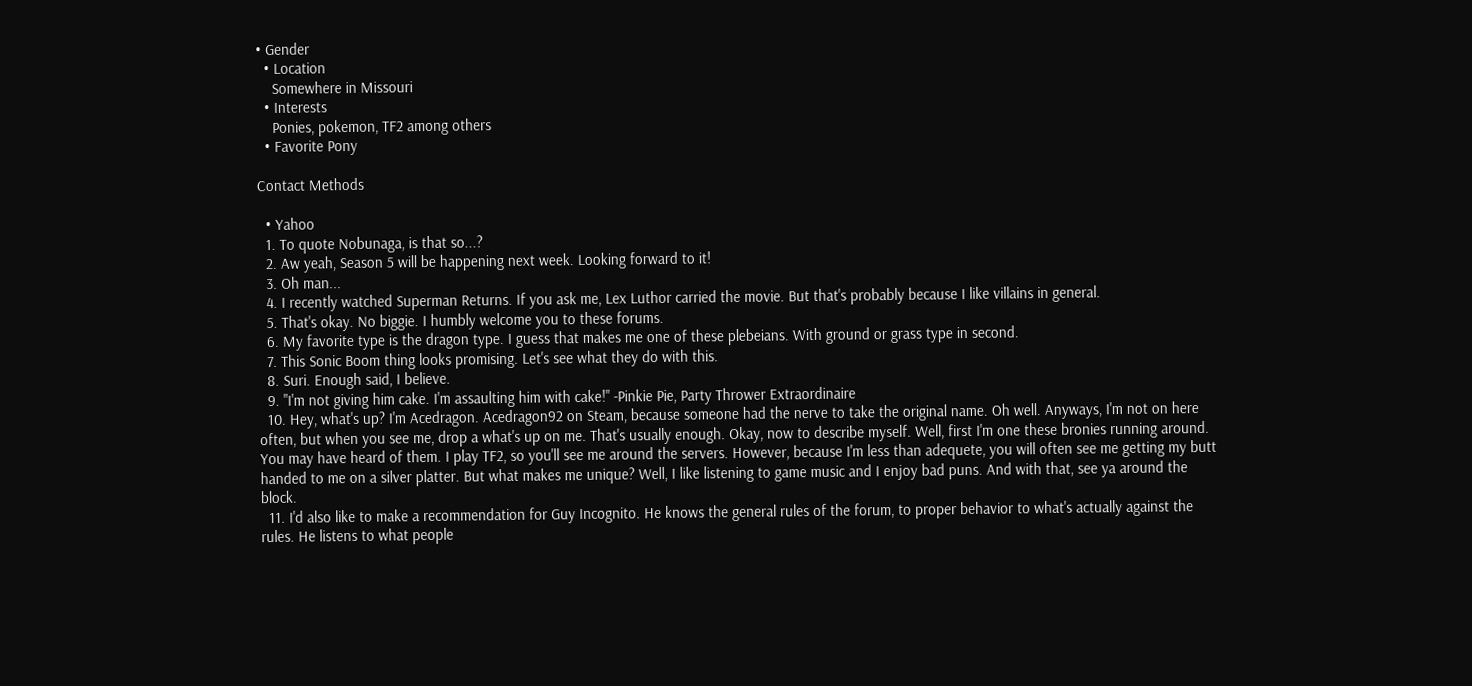• Gender
  • Location
    Somewhere in Missouri
  • Interests
    Ponies, pokemon, TF2 among others
  • Favorite Pony

Contact Methods

  • Yahoo
  1. To quote Nobunaga, is that so...?
  2. Aw yeah, Season 5 will be happening next week. Looking forward to it!
  3. Oh man...
  4. I recently watched Superman Returns. If you ask me, Lex Luthor carried the movie. But that's probably because I like villains in general.
  5. That's okay. No biggie. I humbly welcome you to these forums.
  6. My favorite type is the dragon type. I guess that makes me one of these plebeians. With ground or grass type in second.
  7. This Sonic Boom thing looks promising. Let's see what they do with this.
  8. Suri. Enough said, I believe.
  9. "I'm not giving him cake. I'm assaulting him with cake!" -Pinkie Pie, Party Thrower Extraordinaire
  10. Hey, what's up? I'm Acedragon. Acedragon92 on Steam, because someone had the nerve to take the original name. Oh well. Anyways, I'm not on here often, but when you see me, drop a what's up on me. That's usually enough. Okay, now to describe myself. Well, first I'm one these bronies running around. You may have heard of them. I play TF2, so you'll see me around the servers. However, because I'm less than adequete, you will often see me getting my butt handed to me on a silver platter. But what makes me unique? Well, I like listening to game music and I enjoy bad puns. And with that, see ya around the block.
  11. I'd also like to make a recommendation for Guy Incognito. He knows the general rules of the forum, to proper behavior to what's actually against the rules. He listens to what people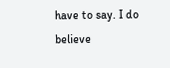have to say. I do believe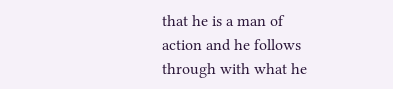that he is a man of action and he follows through with what he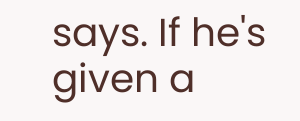says. If he's given a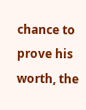chance to prove his worth, the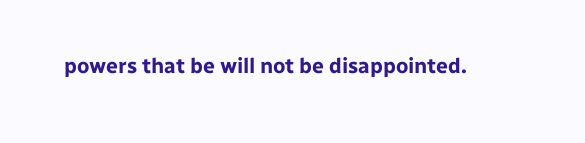powers that be will not be disappointed.